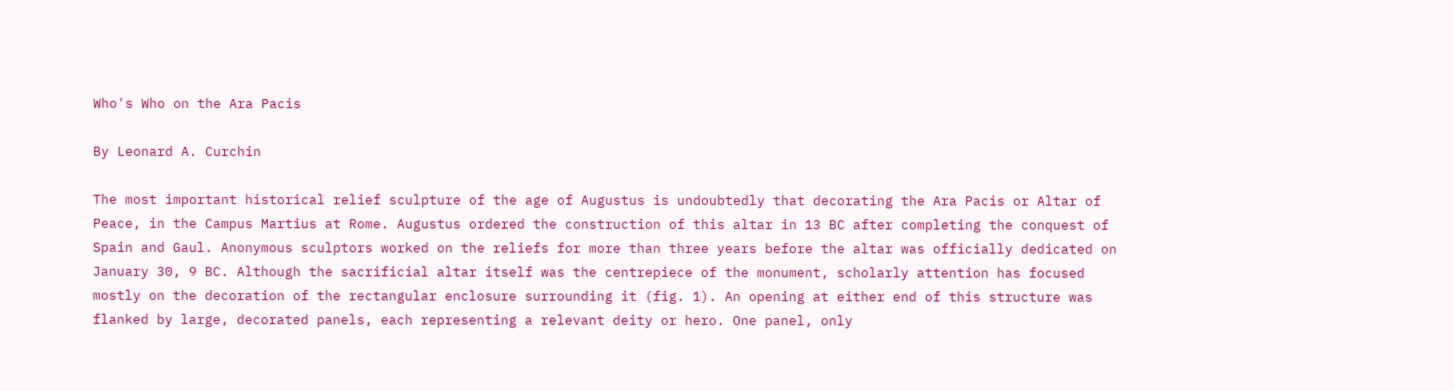Who's Who on the Ara Pacis

By Leonard A. Curchin

The most important historical relief sculpture of the age of Augustus is undoubtedly that decorating the Ara Pacis or Altar of Peace, in the Campus Martius at Rome. Augustus ordered the construction of this altar in 13 BC after completing the conquest of Spain and Gaul. Anonymous sculptors worked on the reliefs for more than three years before the altar was officially dedicated on January 30, 9 BC. Although the sacrificial altar itself was the centrepiece of the monument, scholarly attention has focused mostly on the decoration of the rectangular enclosure surrounding it (fig. 1). An opening at either end of this structure was flanked by large, decorated panels, each representing a relevant deity or hero. One panel, only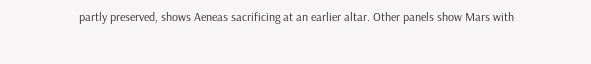partly preserved, shows Aeneas sacrificing at an earlier altar. Other panels show Mars with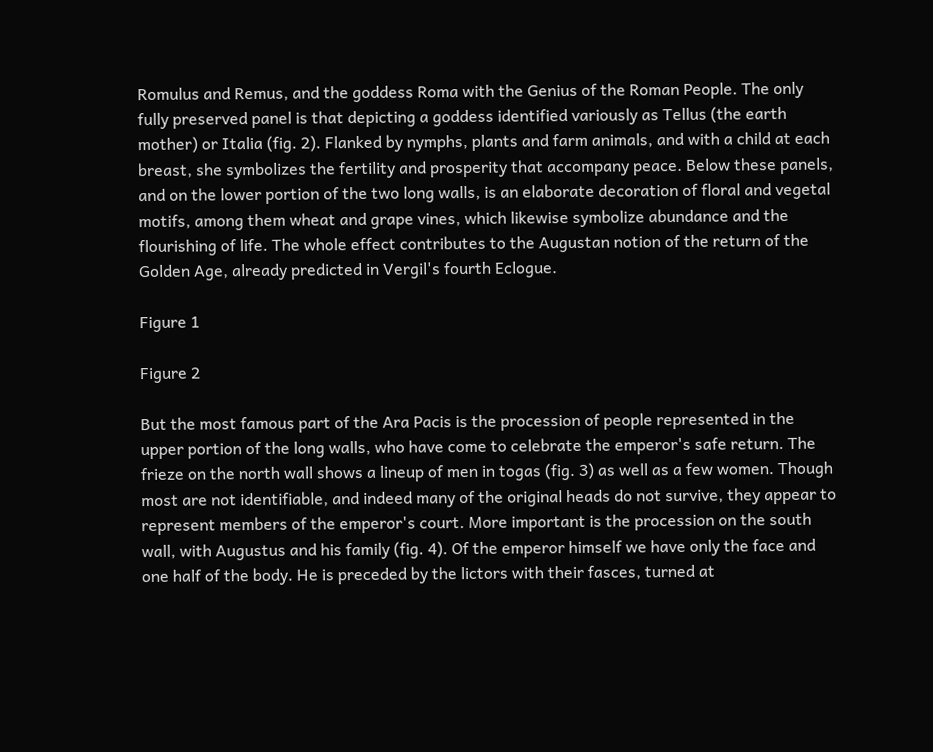Romulus and Remus, and the goddess Roma with the Genius of the Roman People. The only fully preserved panel is that depicting a goddess identified variously as Tellus (the earth mother) or Italia (fig. 2). Flanked by nymphs, plants and farm animals, and with a child at each breast, she symbolizes the fertility and prosperity that accompany peace. Below these panels, and on the lower portion of the two long walls, is an elaborate decoration of floral and vegetal motifs, among them wheat and grape vines, which likewise symbolize abundance and the flourishing of life. The whole effect contributes to the Augustan notion of the return of the Golden Age, already predicted in Vergil's fourth Eclogue.

Figure 1

Figure 2

But the most famous part of the Ara Pacis is the procession of people represented in the upper portion of the long walls, who have come to celebrate the emperor's safe return. The frieze on the north wall shows a lineup of men in togas (fig. 3) as well as a few women. Though most are not identifiable, and indeed many of the original heads do not survive, they appear to represent members of the emperor's court. More important is the procession on the south wall, with Augustus and his family (fig. 4). Of the emperor himself we have only the face and one half of the body. He is preceded by the lictors with their fasces, turned at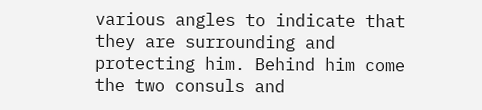various angles to indicate that they are surrounding and protecting him. Behind him come the two consuls and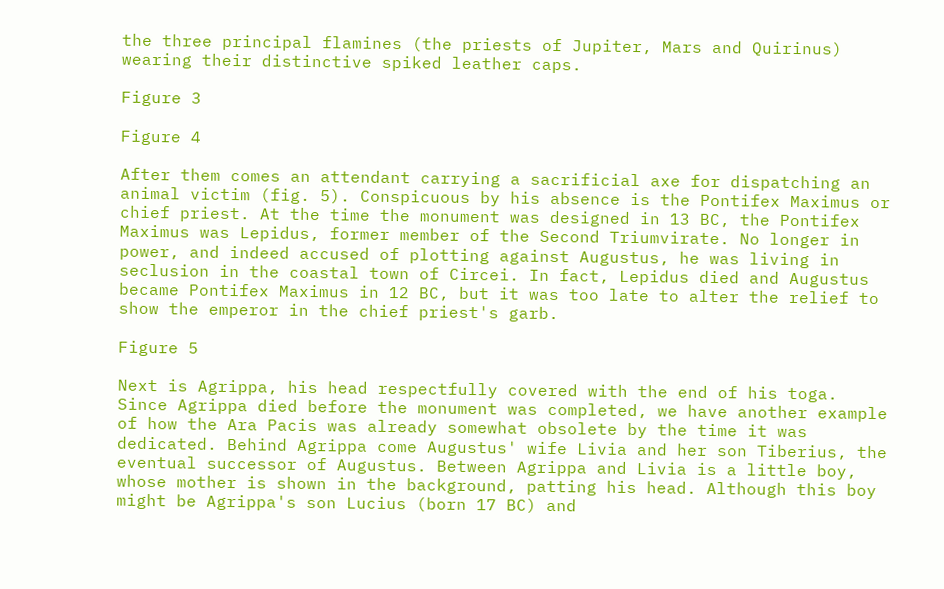the three principal flamines (the priests of Jupiter, Mars and Quirinus) wearing their distinctive spiked leather caps.

Figure 3

Figure 4

After them comes an attendant carrying a sacrificial axe for dispatching an animal victim (fig. 5). Conspicuous by his absence is the Pontifex Maximus or chief priest. At the time the monument was designed in 13 BC, the Pontifex Maximus was Lepidus, former member of the Second Triumvirate. No longer in power, and indeed accused of plotting against Augustus, he was living in seclusion in the coastal town of Circei. In fact, Lepidus died and Augustus became Pontifex Maximus in 12 BC, but it was too late to alter the relief to show the emperor in the chief priest's garb.

Figure 5

Next is Agrippa, his head respectfully covered with the end of his toga. Since Agrippa died before the monument was completed, we have another example of how the Ara Pacis was already somewhat obsolete by the time it was dedicated. Behind Agrippa come Augustus' wife Livia and her son Tiberius, the eventual successor of Augustus. Between Agrippa and Livia is a little boy, whose mother is shown in the background, patting his head. Although this boy might be Agrippa's son Lucius (born 17 BC) and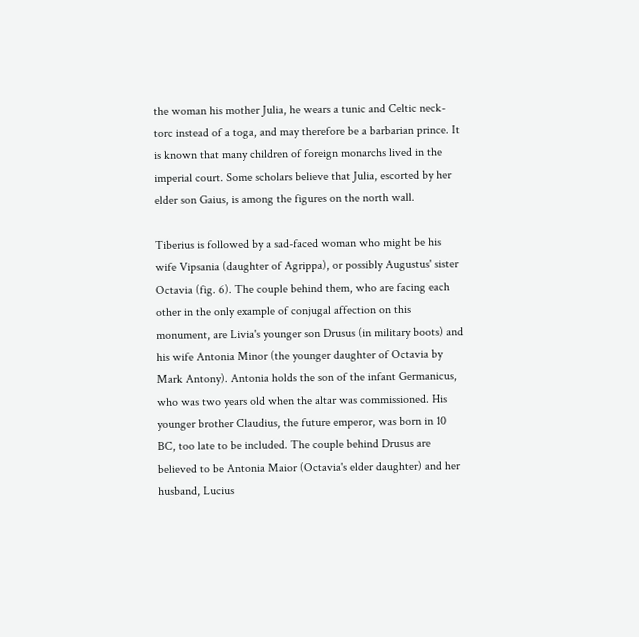the woman his mother Julia, he wears a tunic and Celtic neck-torc instead of a toga, and may therefore be a barbarian prince. It is known that many children of foreign monarchs lived in the imperial court. Some scholars believe that Julia, escorted by her elder son Gaius, is among the figures on the north wall.

Tiberius is followed by a sad-faced woman who might be his wife Vipsania (daughter of Agrippa), or possibly Augustus' sister Octavia (fig. 6). The couple behind them, who are facing each other in the only example of conjugal affection on this monument, are Livia's younger son Drusus (in military boots) and his wife Antonia Minor (the younger daughter of Octavia by Mark Antony). Antonia holds the son of the infant Germanicus, who was two years old when the altar was commissioned. His younger brother Claudius, the future emperor, was born in 10 BC, too late to be included. The couple behind Drusus are believed to be Antonia Maior (Octavia's elder daughter) and her husband, Lucius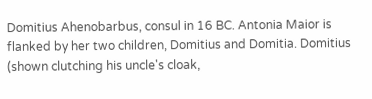Domitius Ahenobarbus, consul in 16 BC. Antonia Maior is flanked by her two children, Domitius and Domitia. Domitius (shown clutching his uncle's cloak,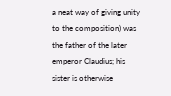a neat way of giving unity to the composition) was the father of the later emperor Claudius; his sister is otherwise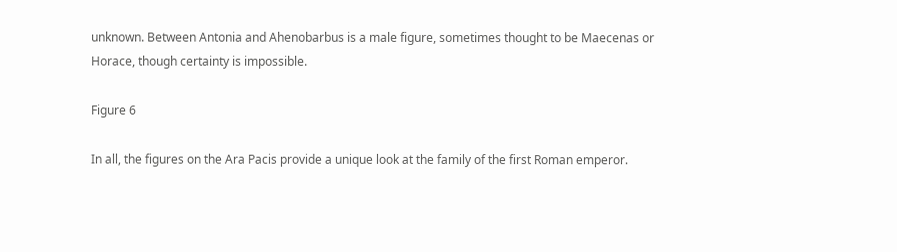unknown. Between Antonia and Ahenobarbus is a male figure, sometimes thought to be Maecenas or Horace, though certainty is impossible.

Figure 6

In all, the figures on the Ara Pacis provide a unique look at the family of the first Roman emperor.